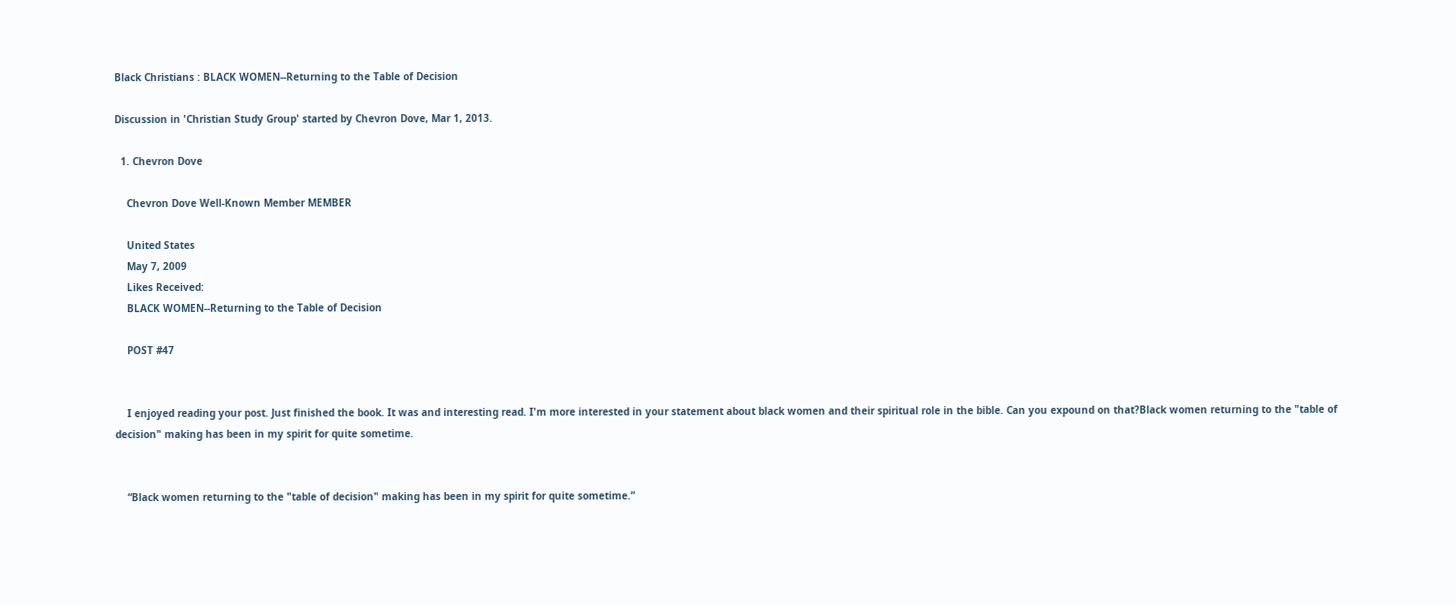Black Christians : BLACK WOMEN--Returning to the Table of Decision

Discussion in 'Christian Study Group' started by Chevron Dove, Mar 1, 2013.

  1. Chevron Dove

    Chevron Dove Well-Known Member MEMBER

    United States
    May 7, 2009
    Likes Received:
    BLACK WOMEN--Returning to the Table of Decision

    POST #47


    I enjoyed reading your post. Just finished the book. It was and interesting read. I'm more interested in your statement about black women and their spiritual role in the bible. Can you expound on that?Black women returning to the "table of decision" making has been in my spirit for quite sometime.


    “Black women returning to the "table of decision" making has been in my spirit for quite sometime.”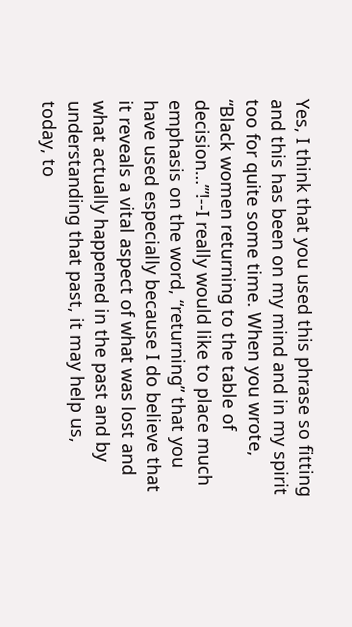Yes, I think that you used this phrase so fitting and this has been on my mind and in my spirit too for quite some time. When you wrote, “Black women returning to the table of decision…’”!--I really would like to place much emphasis on the word, “returning” that you have used especially because I do believe that it reveals a vital aspect of what was lost and what actually happened in the past and by understanding that past, it may help us, today, to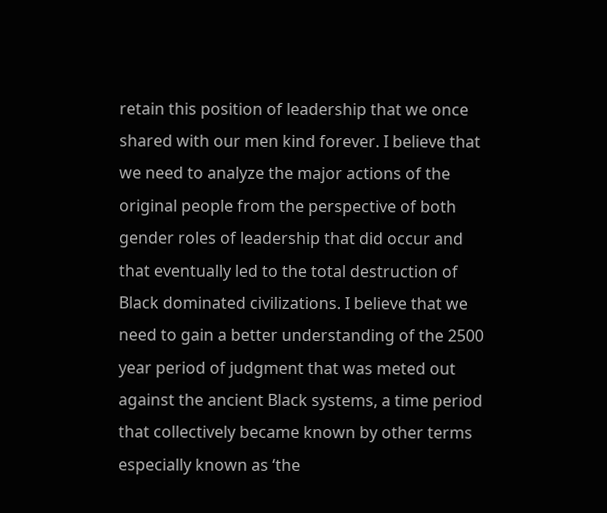retain this position of leadership that we once shared with our men kind forever. I believe that we need to analyze the major actions of the original people from the perspective of both gender roles of leadership that did occur and that eventually led to the total destruction of Black dominated civilizations. I believe that we need to gain a better understanding of the 2500 year period of judgment that was meted out against the ancient Black systems, a time period that collectively became known by other terms especially known as ‘the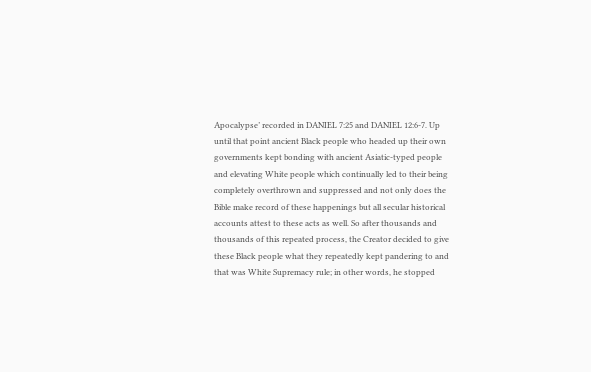Apocalypse’ recorded in DANIEL 7:25 and DANIEL 12:6-7. Up until that point ancient Black people who headed up their own governments kept bonding with ancient Asiatic-typed people and elevating White people which continually led to their being completely overthrown and suppressed and not only does the Bible make record of these happenings but all secular historical accounts attest to these acts as well. So after thousands and thousands of this repeated process, the Creator decided to give these Black people what they repeatedly kept pandering to and that was White Supremacy rule; in other words, he stopped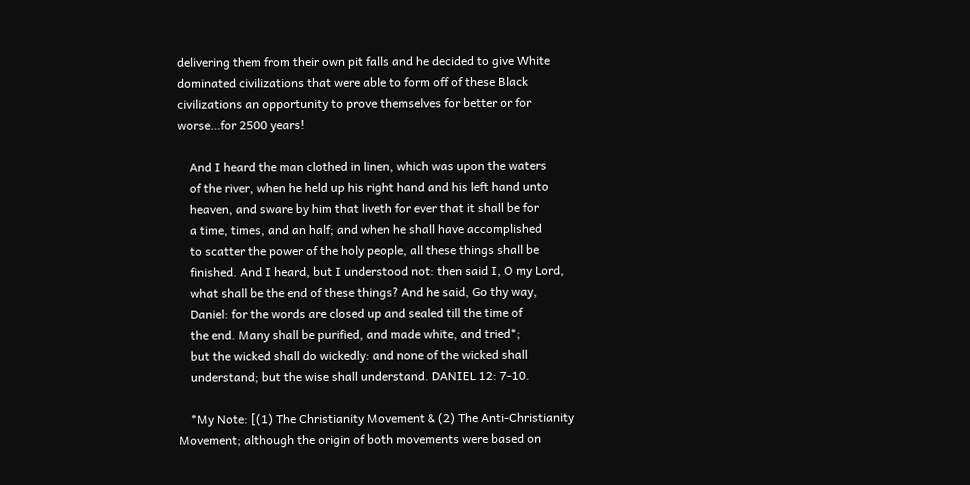delivering them from their own pit falls and he decided to give White dominated civilizations that were able to form off of these Black civilizations an opportunity to prove themselves for better or for worse…for 2500 years!

    And I heard the man clothed in linen, which was upon the waters
    of the river, when he held up his right hand and his left hand unto
    heaven, and sware by him that liveth for ever that it shall be for
    a time, times, and an half; and when he shall have accomplished
    to scatter the power of the holy people, all these things shall be
    finished. And I heard, but I understood not: then said I, O my Lord,
    what shall be the end of these things? And he said, Go thy way,
    Daniel: for the words are closed up and sealed till the time of
    the end. Many shall be purified, and made white, and tried*;
    but the wicked shall do wickedly: and none of the wicked shall
    understand; but the wise shall understand. DANIEL 12: 7-10.

    *My Note: [(1) The Christianity Movement & (2) The Anti-Christianity Movement; although the origin of both movements were based on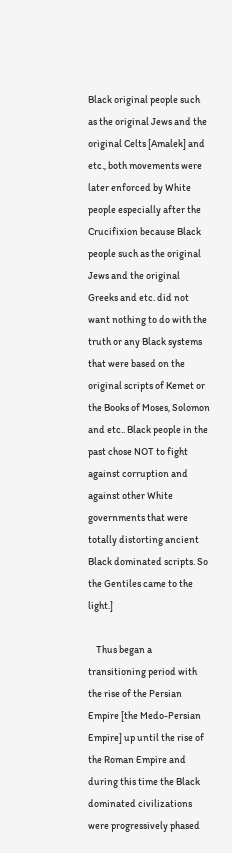Black original people such as the original Jews and the original Celts [Amalek] and etc., both movements were later enforced by White people especially after the Crucifixion because Black people such as the original Jews and the original Greeks and etc. did not want nothing to do with the truth or any Black systems that were based on the original scripts of Kemet or the Books of Moses, Solomon and etc.. Black people in the past chose NOT to fight against corruption and against other White governments that were totally distorting ancient Black dominated scripts. So the Gentiles came to the light.]

    Thus began a transitioning period with the rise of the Persian Empire [the Medo-Persian Empire] up until the rise of the Roman Empire and during this time the Black dominated civilizations were progressively phased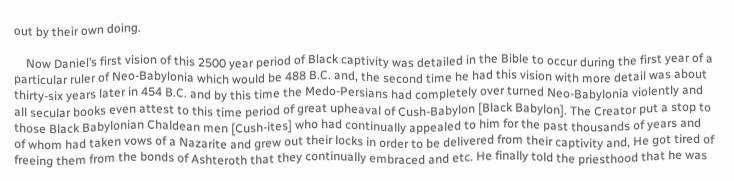out by their own doing.

    Now Daniel’s first vision of this 2500 year period of Black captivity was detailed in the Bible to occur during the first year of a particular ruler of Neo-Babylonia which would be 488 B.C. and, the second time he had this vision with more detail was about thirty-six years later in 454 B.C. and by this time the Medo-Persians had completely over turned Neo-Babylonia violently and all secular books even attest to this time period of great upheaval of Cush-Babylon [Black Babylon]. The Creator put a stop to those Black Babylonian Chaldean men [Cush-ites] who had continually appealed to him for the past thousands of years and of whom had taken vows of a Nazarite and grew out their locks in order to be delivered from their captivity and, He got tired of freeing them from the bonds of Ashteroth that they continually embraced and etc. He finally told the priesthood that he was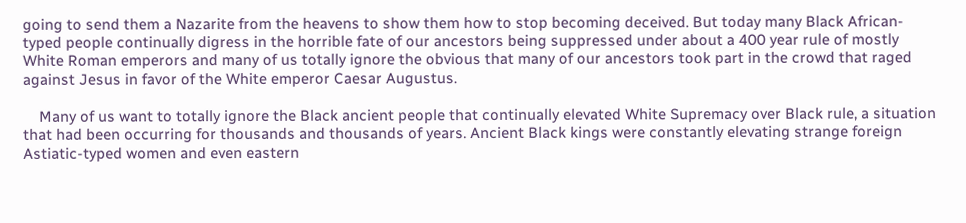going to send them a Nazarite from the heavens to show them how to stop becoming deceived. But today many Black African-typed people continually digress in the horrible fate of our ancestors being suppressed under about a 400 year rule of mostly White Roman emperors and many of us totally ignore the obvious that many of our ancestors took part in the crowd that raged against Jesus in favor of the White emperor Caesar Augustus.

    Many of us want to totally ignore the Black ancient people that continually elevated White Supremacy over Black rule, a situation that had been occurring for thousands and thousands of years. Ancient Black kings were constantly elevating strange foreign Astiatic-typed women and even eastern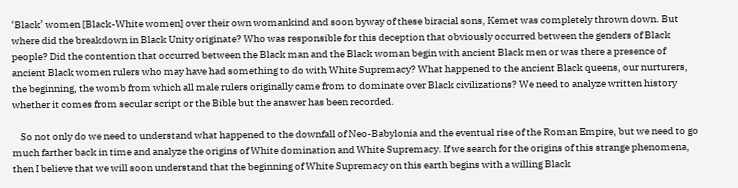‘Black’ women [Black-White women] over their own womankind and soon byway of these biracial sons, Kemet was completely thrown down. But where did the breakdown in Black Unity originate? Who was responsible for this deception that obviously occurred between the genders of Black people? Did the contention that occurred between the Black man and the Black woman begin with ancient Black men or was there a presence of ancient Black women rulers who may have had something to do with White Supremacy? What happened to the ancient Black queens, our nurturers, the beginning, the womb from which all male rulers originally came from to dominate over Black civilizations? We need to analyze written history whether it comes from secular script or the Bible but the answer has been recorded.

    So not only do we need to understand what happened to the downfall of Neo-Babylonia and the eventual rise of the Roman Empire, but we need to go much farther back in time and analyze the origins of White domination and White Supremacy. If we search for the origins of this strange phenomena, then I believe that we will soon understand that the beginning of White Supremacy on this earth begins with a willing Black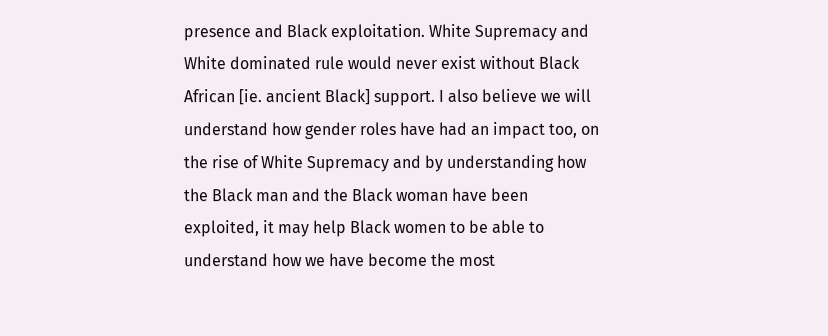presence and Black exploitation. White Supremacy and White dominated rule would never exist without Black African [ie. ancient Black] support. I also believe we will understand how gender roles have had an impact too, on the rise of White Supremacy and by understanding how the Black man and the Black woman have been exploited, it may help Black women to be able to understand how we have become the most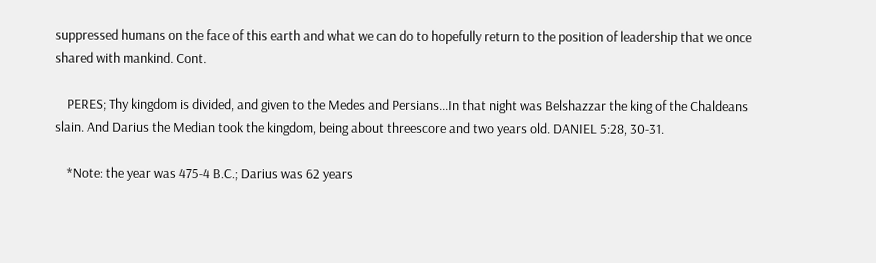suppressed humans on the face of this earth and what we can do to hopefully return to the position of leadership that we once shared with mankind. Cont.

    PERES; Thy kingdom is divided, and given to the Medes and Persians...In that night was Belshazzar the king of the Chaldeans slain. And Darius the Median took the kingdom, being about threescore and two years old. DANIEL 5:28, 30-31.

    *Note: the year was 475-4 B.C.; Darius was 62 years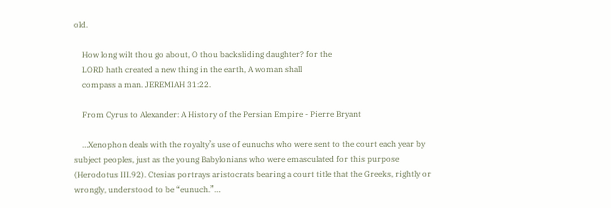old.

    How long wilt thou go about, O thou backsliding daughter? for the
    LORD hath created a new thing in the earth, A woman shall
    compass a man. JEREMIAH 31:22.

    From Cyrus to Alexander: A History of the Persian Empire - Pierre Bryant

    …Xenophon deals with the royalty’s use of eunuchs who were sent to the court each year by subject peoples, just as the young Babylonians who were emasculated for this purpose (Herodotus III.92). Ctesias portrays aristocrats bearing a court title that the Greeks, rightly or wrongly, understood to be “eunuch.”…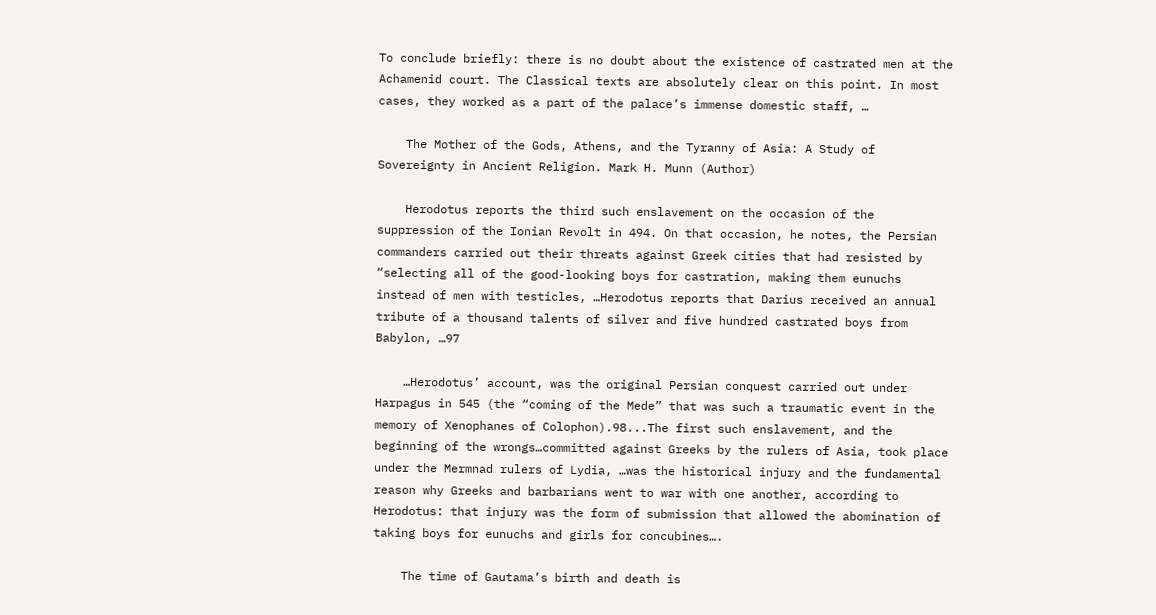To conclude briefly: there is no doubt about the existence of castrated men at the Achamenid court. The Classical texts are absolutely clear on this point. In most cases, they worked as a part of the palace’s immense domestic staff, …

    The Mother of the Gods, Athens, and the Tyranny of Asia: A Study of Sovereignty in Ancient Religion. Mark H. Munn (Author)

    Herodotus reports the third such enslavement on the occasion of the suppression of the Ionian Revolt in 494. On that occasion, he notes, the Persian commanders carried out their threats against Greek cities that had resisted by “selecting all of the good-looking boys for castration, making them eunuchs instead of men with testicles, …Herodotus reports that Darius received an annual tribute of a thousand talents of silver and five hundred castrated boys from Babylon, …97

    …Herodotus’ account, was the original Persian conquest carried out under Harpagus in 545 (the “coming of the Mede” that was such a traumatic event in the memory of Xenophanes of Colophon).98...The first such enslavement, and the beginning of the wrongs…committed against Greeks by the rulers of Asia, took place under the Mermnad rulers of Lydia, …was the historical injury and the fundamental reason why Greeks and barbarians went to war with one another, according to Herodotus: that injury was the form of submission that allowed the abomination of taking boys for eunuchs and girls for concubines….

    The time of Gautama’s birth and death is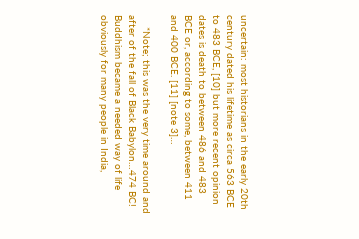uncertain: most historians in the early 20th century dated his lifetime as circa 563 BCE to 483 BCE, [10] but more recent opinion dates is death to between 486 and 483 BCE or, according to some, between 411 and 400 BCE. [11] [note 3]…

    *Note; this was the very time around and after of the fall of Black Babylon…474 BC! Buddhism became a needed way of life obviously for many people in India,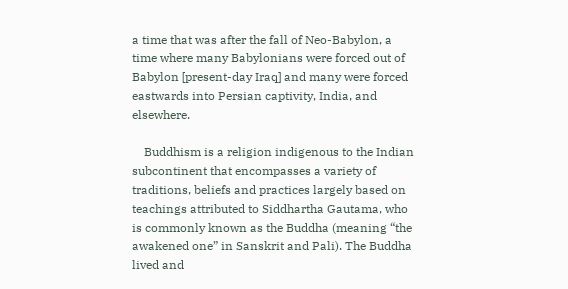a time that was after the fall of Neo-Babylon, a time where many Babylonians were forced out of Babylon [present-day Iraq] and many were forced eastwards into Persian captivity, India, and elsewhere.

    Buddhism is a religion indigenous to the Indian subcontinent that encompasses a variety of traditions, beliefs and practices largely based on teachings attributed to Siddhartha Gautama, who is commonly known as the Buddha (meaning “the awakened one” in Sanskrit and Pali). The Buddha lived and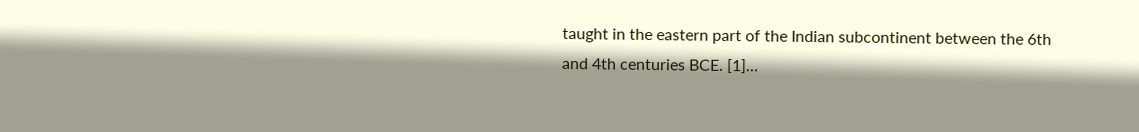taught in the eastern part of the Indian subcontinent between the 6th and 4th centuries BCE. [1]…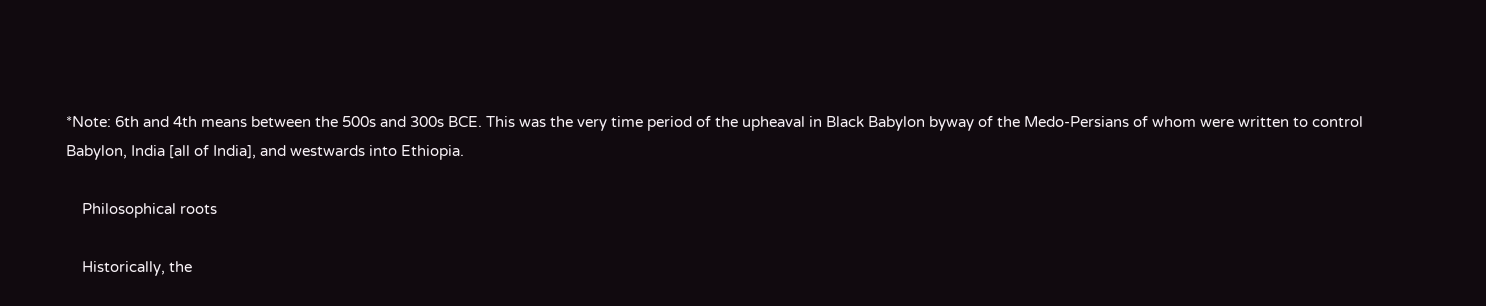*Note: 6th and 4th means between the 500s and 300s BCE. This was the very time period of the upheaval in Black Babylon byway of the Medo-Persians of whom were written to control Babylon, India [all of India], and westwards into Ethiopia.

    Philosophical roots

    Historically, the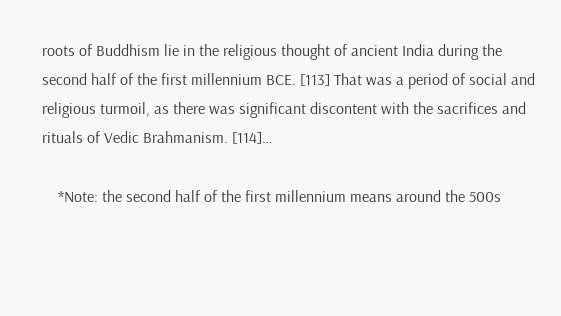roots of Buddhism lie in the religious thought of ancient India during the second half of the first millennium BCE. [113] That was a period of social and religious turmoil, as there was significant discontent with the sacrifices and rituals of Vedic Brahmanism. [114]…

    *Note: the second half of the first millennium means around the 500s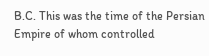B.C. This was the time of the Persian Empire of whom controlled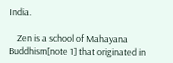India.

    Zen is a school of Mahayana Buddhism[note 1] that originated in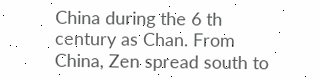China during the 6 th century as Chan. From China, Zen spread south to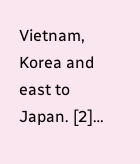Vietnam, Korea and east to Japan. [2]…